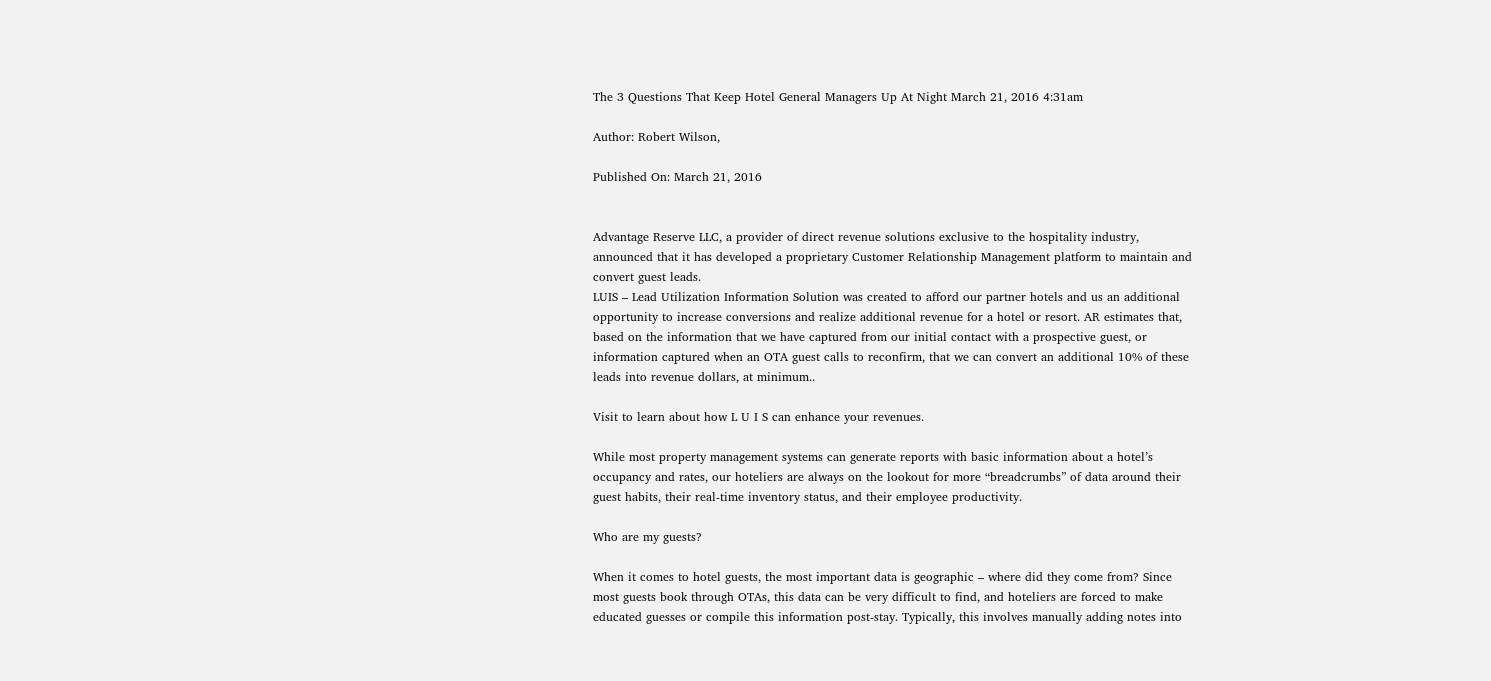The 3 Questions That Keep Hotel General Managers Up At Night March 21, 2016 4:31am

Author: Robert Wilson,

Published On: March 21, 2016


Advantage Reserve LLC, a provider of direct revenue solutions exclusive to the hospitality industry, announced that it has developed a proprietary Customer Relationship Management platform to maintain and convert guest leads.
LUIS – Lead Utilization Information Solution was created to afford our partner hotels and us an additional opportunity to increase conversions and realize additional revenue for a hotel or resort. AR estimates that, based on the information that we have captured from our initial contact with a prospective guest, or information captured when an OTA guest calls to reconfirm, that we can convert an additional 10% of these leads into revenue dollars, at minimum..

Visit to learn about how L U I S can enhance your revenues.

While most property management systems can generate reports with basic information about a hotel’s occupancy and rates, our hoteliers are always on the lookout for more “breadcrumbs” of data around their guest habits, their real-time inventory status, and their employee productivity.

Who are my guests?

When it comes to hotel guests, the most important data is geographic – where did they come from? Since most guests book through OTAs, this data can be very difficult to find, and hoteliers are forced to make educated guesses or compile this information post-stay. Typically, this involves manually adding notes into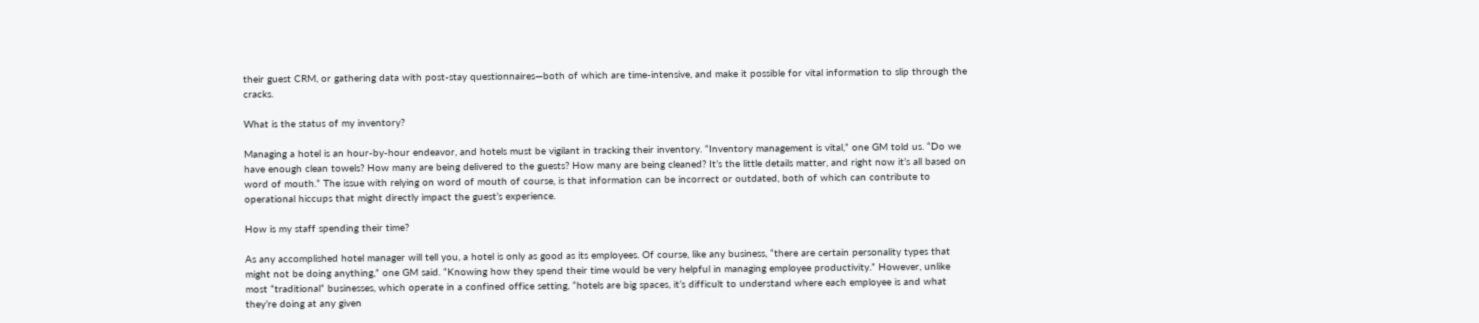their guest CRM, or gathering data with post-stay questionnaires—both of which are time-intensive, and make it possible for vital information to slip through the cracks.

What is the status of my inventory?

Managing a hotel is an hour-by-hour endeavor, and hotels must be vigilant in tracking their inventory. “Inventory management is vital,” one GM told us. “Do we have enough clean towels? How many are being delivered to the guests? How many are being cleaned? It’s the little details matter, and right now it’s all based on word of mouth.” The issue with relying on word of mouth of course, is that information can be incorrect or outdated, both of which can contribute to operational hiccups that might directly impact the guest’s experience.

How is my staff spending their time?

As any accomplished hotel manager will tell you, a hotel is only as good as its employees. Of course, like any business, “there are certain personality types that might not be doing anything,” one GM said. “Knowing how they spend their time would be very helpful in managing employee productivity.” However, unlike most “traditional” businesses, which operate in a confined office setting, “hotels are big spaces, it’s difficult to understand where each employee is and what they’re doing at any given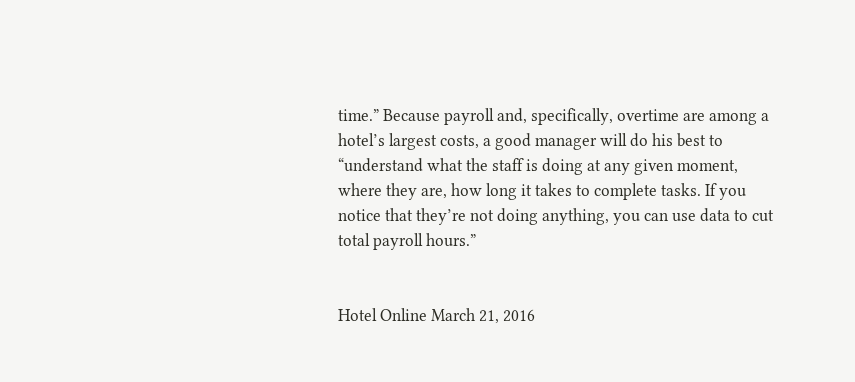time.” Because payroll and, specifically, overtime are among a hotel’s largest costs, a good manager will do his best to “understand what the staff is doing at any given moment, where they are, how long it takes to complete tasks. If you notice that they’re not doing anything, you can use data to cut total payroll hours.”


Hotel Online March 21, 2016